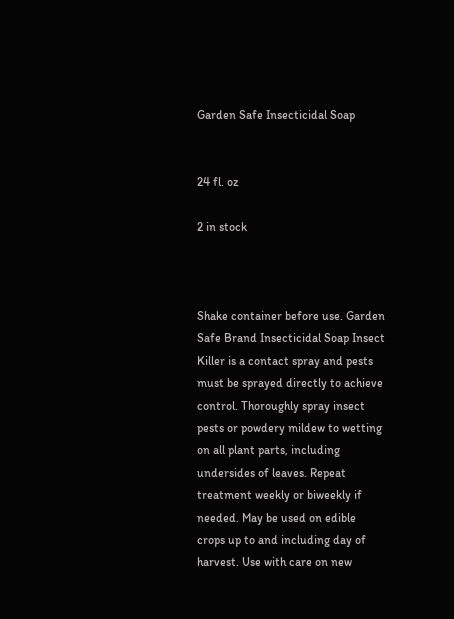Garden Safe Insecticidal Soap


24 fl. oz

2 in stock



Shake container before use. Garden Safe Brand Insecticidal Soap Insect Killer is a contact spray and pests must be sprayed directly to achieve control. Thoroughly spray insect pests or powdery mildew to wetting on all plant parts, including undersides of leaves. Repeat treatment weekly or biweekly if needed. May be used on edible crops up to and including day of harvest. Use with care on new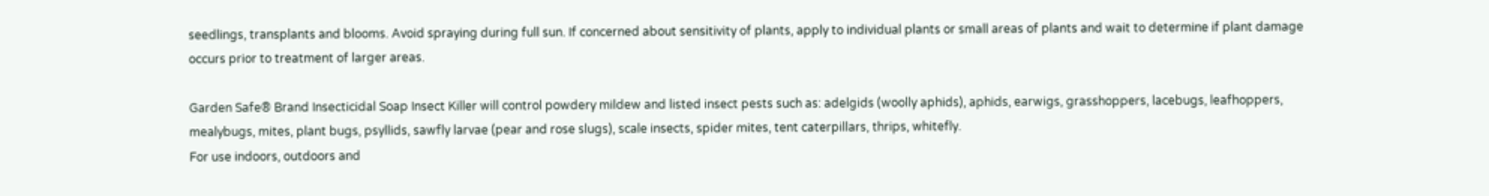seedlings, transplants and blooms. Avoid spraying during full sun. If concerned about sensitivity of plants, apply to individual plants or small areas of plants and wait to determine if plant damage occurs prior to treatment of larger areas.

Garden Safe® Brand Insecticidal Soap Insect Killer will control powdery mildew and listed insect pests such as: adelgids (woolly aphids), aphids, earwigs, grasshoppers, lacebugs, leafhoppers, mealybugs, mites, plant bugs, psyllids, sawfly larvae (pear and rose slugs), scale insects, spider mites, tent caterpillars, thrips, whitefly.
For use indoors, outdoors and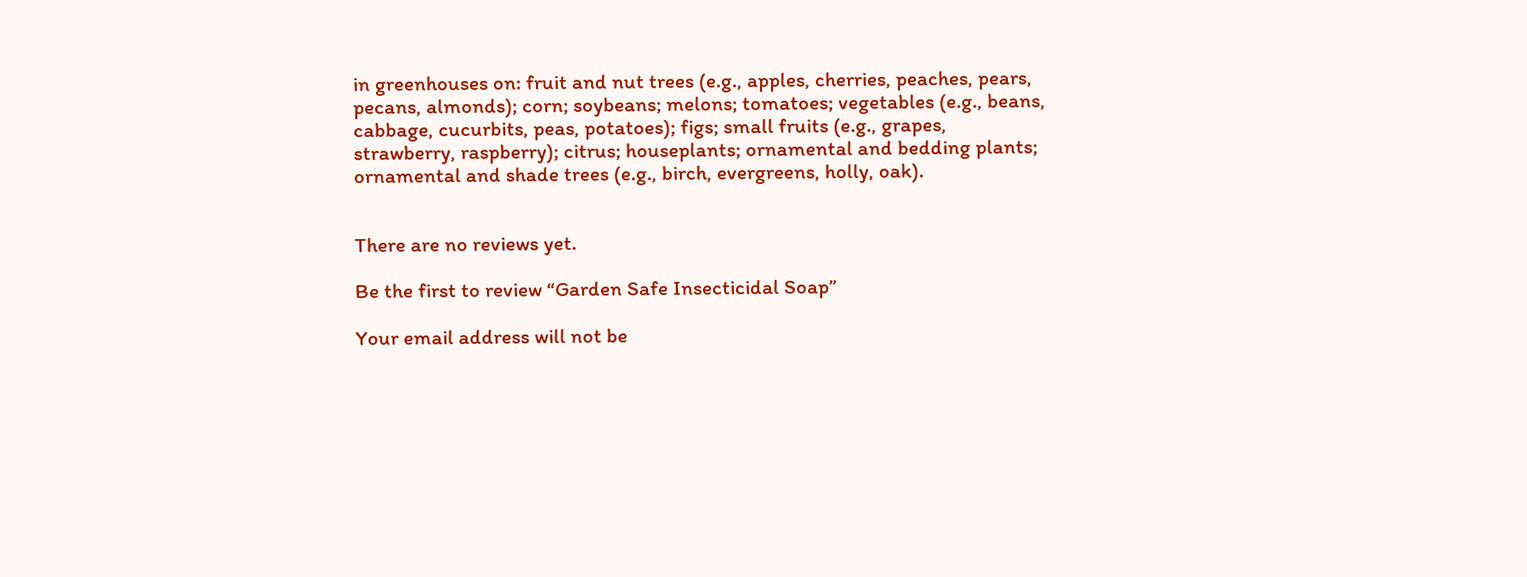in greenhouses on: fruit and nut trees (e.g., apples, cherries, peaches, pears, pecans, almonds); corn; soybeans; melons; tomatoes; vegetables (e.g., beans, cabbage, cucurbits, peas, potatoes); figs; small fruits (e.g., grapes, strawberry, raspberry); citrus; houseplants; ornamental and bedding plants; ornamental and shade trees (e.g., birch, evergreens, holly, oak).


There are no reviews yet.

Be the first to review “Garden Safe Insecticidal Soap”

Your email address will not be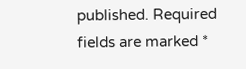published. Required fields are marked *